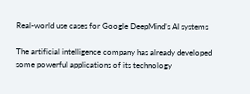Real-world use cases for Google DeepMind’s AI systems

The artificial intelligence company has already developed some powerful applications of its technology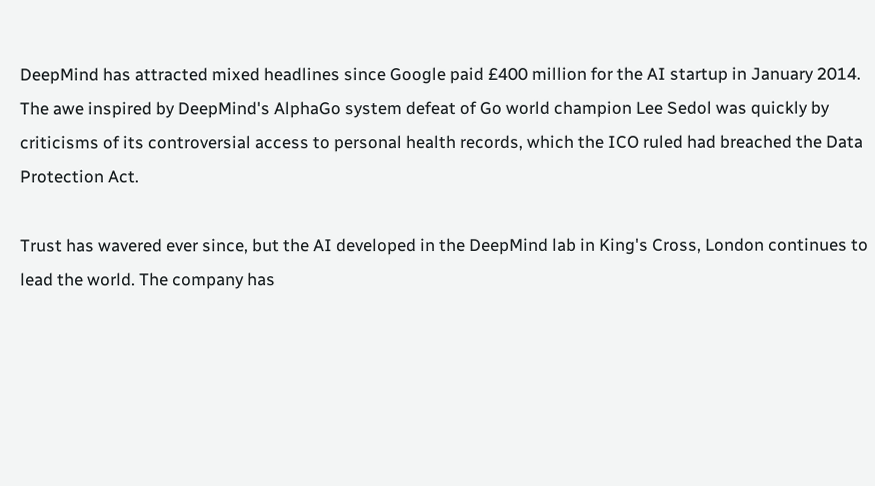DeepMind has attracted mixed headlines since Google paid £400 million for the AI startup in January 2014. The awe inspired by DeepMind's AlphaGo system defeat of Go world champion Lee Sedol was quickly by criticisms of its controversial access to personal health records, which the ICO ruled had breached the Data Protection Act.

Trust has wavered ever since, but the AI developed in the DeepMind lab in King's Cross, London continues to lead the world. The company has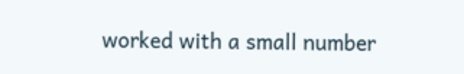worked with a small number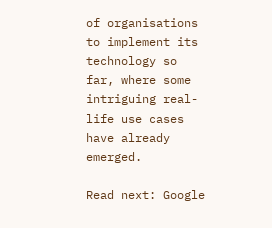of organisations to implement its technology so far, where some intriguing real-life use cases have already emerged.

Read next: Google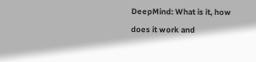DeepMind: What is it, how does it work and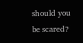should you be scared?